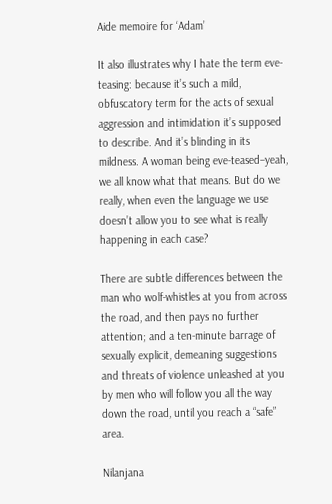Aide memoire for ‘Adam’

It also illustrates why I hate the term eve-teasing: because it’s such a mild, obfuscatory term for the acts of sexual aggression and intimidation it’s supposed to describe. And it’s blinding in its mildness. A woman being eve-teased–yeah, we all know what that means. But do we really, when even the language we use doesn’t allow you to see what is really happening in each case?

There are subtle differences between the man who wolf-whistles at you from across the road, and then pays no further attention; and a ten-minute barrage of sexually explicit, demeaning suggestions and threats of violence unleashed at you by men who will follow you all the way down the road, until you reach a “safe” area.

Nilanjana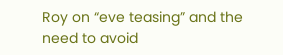Roy on “eve teasing” and the need to avoid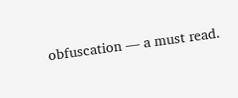obfuscation — a must read.